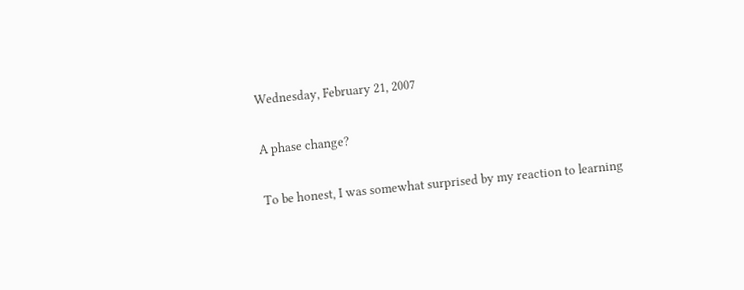Wednesday, February 21, 2007

A phase change?

To be honest, I was somewhat surprised by my reaction to learning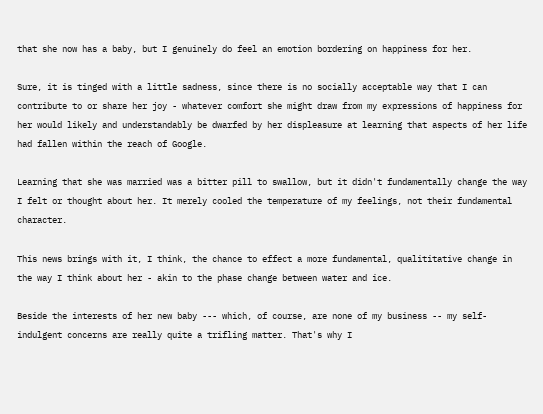that she now has a baby, but I genuinely do feel an emotion bordering on happiness for her.

Sure, it is tinged with a little sadness, since there is no socially acceptable way that I can contribute to or share her joy - whatever comfort she might draw from my expressions of happiness for her would likely and understandably be dwarfed by her displeasure at learning that aspects of her life had fallen within the reach of Google.

Learning that she was married was a bitter pill to swallow, but it didn't fundamentally change the way I felt or thought about her. It merely cooled the temperature of my feelings, not their fundamental character.

This news brings with it, I think, the chance to effect a more fundamental, qualititative change in the way I think about her - akin to the phase change between water and ice.

Beside the interests of her new baby --- which, of course, are none of my business -- my self-indulgent concerns are really quite a trifling matter. That's why I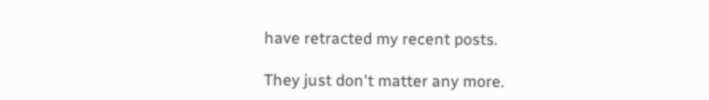have retracted my recent posts.

They just don't matter any more.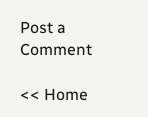Post a Comment

<< Home